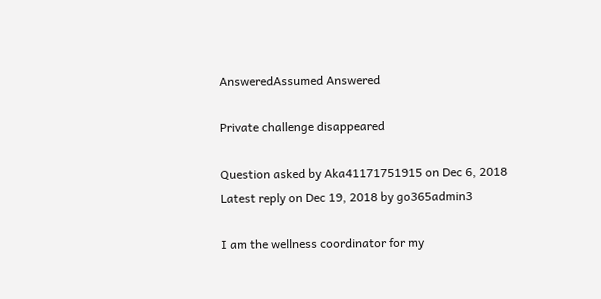AnsweredAssumed Answered

Private challenge disappeared

Question asked by Aka41171751915 on Dec 6, 2018
Latest reply on Dec 19, 2018 by go365admin3

I am the wellness coordinator for my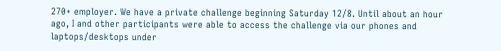270+ employer. We have a private challenge beginning Saturday 12/8. Until about an hour ago, I and other participants were able to access the challenge via our phones and laptops/desktops under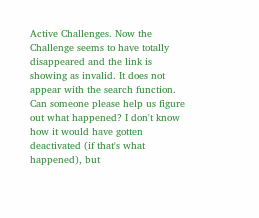Active Challenges. Now the Challenge seems to have totally disappeared and the link is showing as invalid. It does not appear with the search function. Can someone please help us figure out what happened? I don't know how it would have gotten deactivated (if that's what happened), but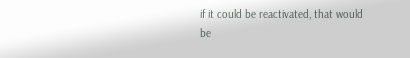if it could be reactivated, that would be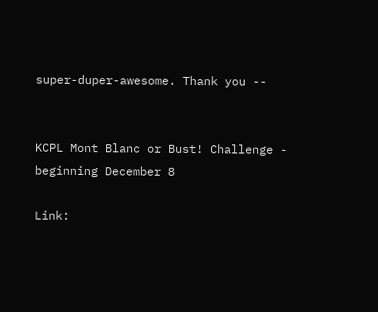super-duper-awesome. Thank you --


KCPL Mont Blanc or Bust! Challenge - beginning December 8

Link: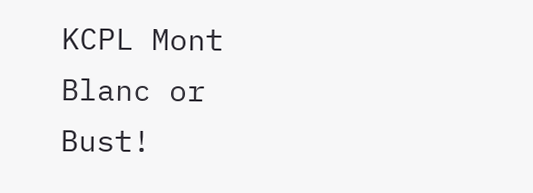KCPL Mont Blanc or Bust!